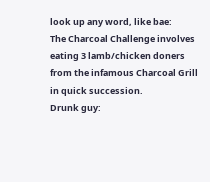look up any word, like bae:
The Charcoal Challenge involves eating 3 lamb/chicken doners from the infamous Charcoal Grill in quick succession.
Drunk guy: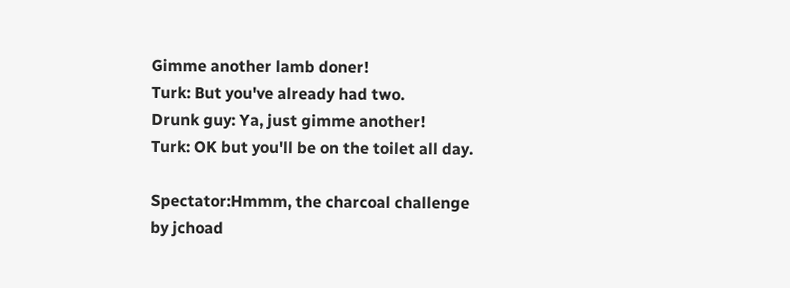Gimme another lamb doner!
Turk: But you've already had two.
Drunk guy: Ya, just gimme another!
Turk: OK but you'll be on the toilet all day.

Spectator:Hmmm, the charcoal challenge
by jchoad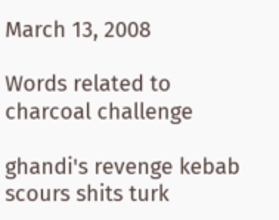March 13, 2008

Words related to charcoal challenge

ghandi's revenge kebab scours shits turk